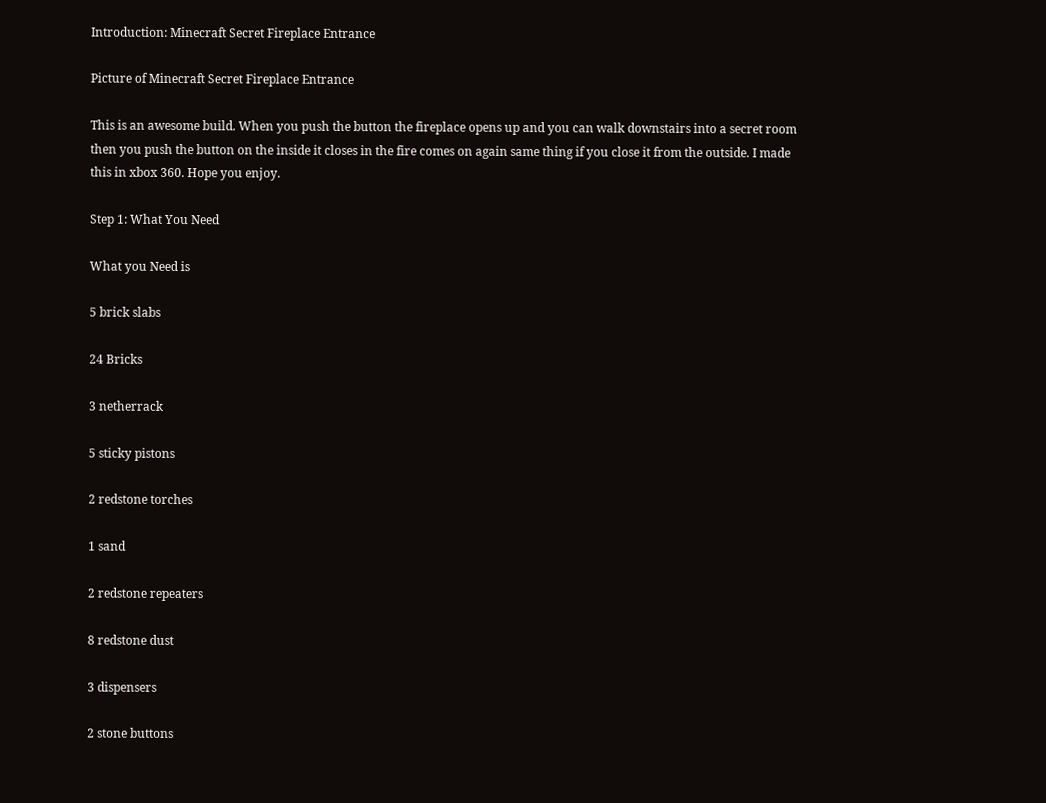Introduction: Minecraft Secret Fireplace Entrance

Picture of Minecraft Secret Fireplace Entrance

This is an awesome build. When you push the button the fireplace opens up and you can walk downstairs into a secret room then you push the button on the inside it closes in the fire comes on again same thing if you close it from the outside. I made this in xbox 360. Hope you enjoy.

Step 1: What You Need

What you Need is

5 brick slabs

24 Bricks

3 netherrack

5 sticky pistons

2 redstone torches

1 sand

2 redstone repeaters

8 redstone dust

3 dispensers

2 stone buttons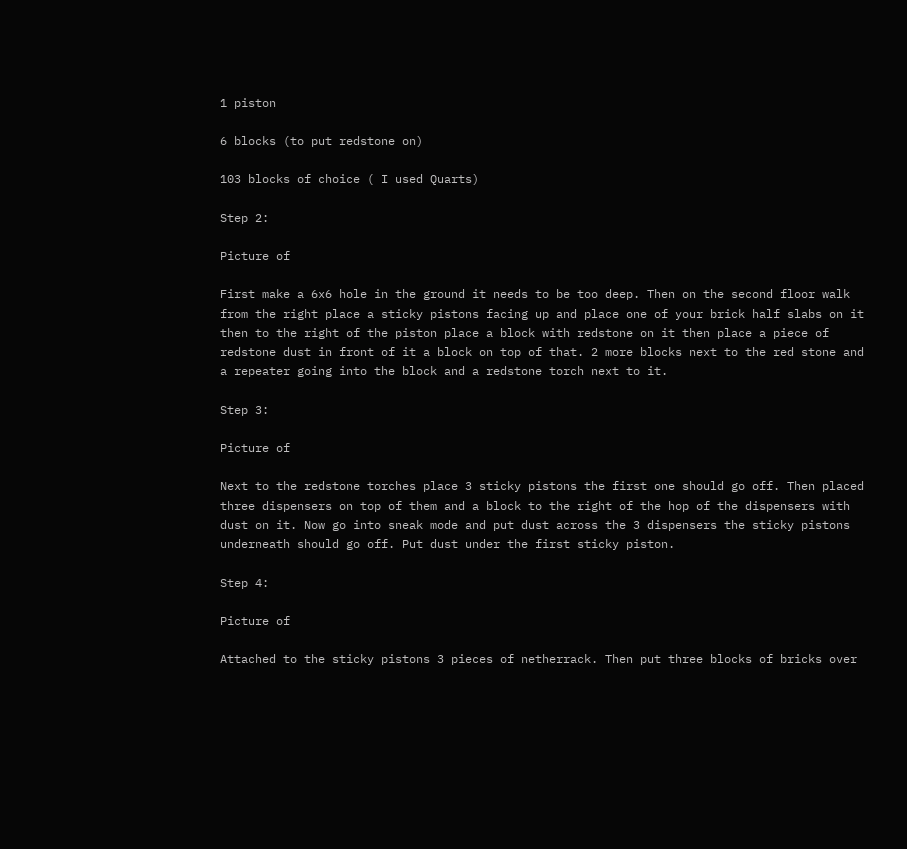1 piston

6 blocks (to put redstone on)

103 blocks of choice ( I used Quarts)

Step 2:

Picture of

First make a 6x6 hole in the ground it needs to be too deep. Then on the second floor walk from the right place a sticky pistons facing up and place one of your brick half slabs on it then to the right of the piston place a block with redstone on it then place a piece of redstone dust in front of it a block on top of that. 2 more blocks next to the red stone and a repeater going into the block and a redstone torch next to it.

Step 3:

Picture of

Next to the redstone torches place 3 sticky pistons the first one should go off. Then placed three dispensers on top of them and a block to the right of the hop of the dispensers with dust on it. Now go into sneak mode and put dust across the 3 dispensers the sticky pistons underneath should go off. Put dust under the first sticky piston.

Step 4:

Picture of

Attached to the sticky pistons 3 pieces of netherrack. Then put three blocks of bricks over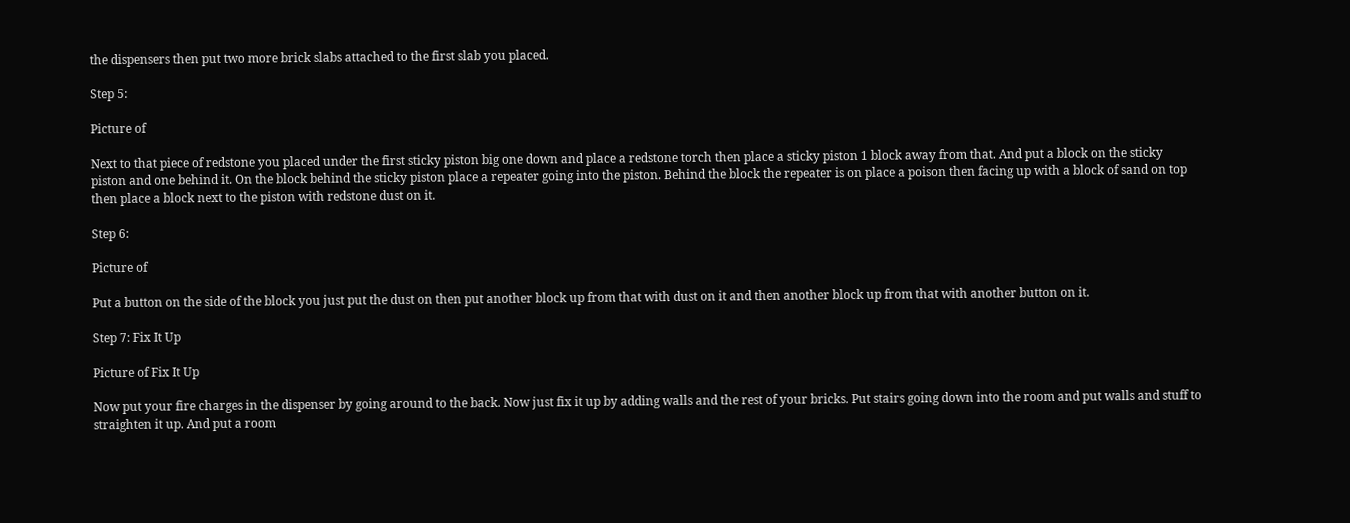the dispensers then put two more brick slabs attached to the first slab you placed.

Step 5:

Picture of

Next to that piece of redstone you placed under the first sticky piston big one down and place a redstone torch then place a sticky piston 1 block away from that. And put a block on the sticky piston and one behind it. On the block behind the sticky piston place a repeater going into the piston. Behind the block the repeater is on place a poison then facing up with a block of sand on top then place a block next to the piston with redstone dust on it.

Step 6:

Picture of

Put a button on the side of the block you just put the dust on then put another block up from that with dust on it and then another block up from that with another button on it.

Step 7: Fix It Up

Picture of Fix It Up

Now put your fire charges in the dispenser by going around to the back. Now just fix it up by adding walls and the rest of your bricks. Put stairs going down into the room and put walls and stuff to straighten it up. And put a room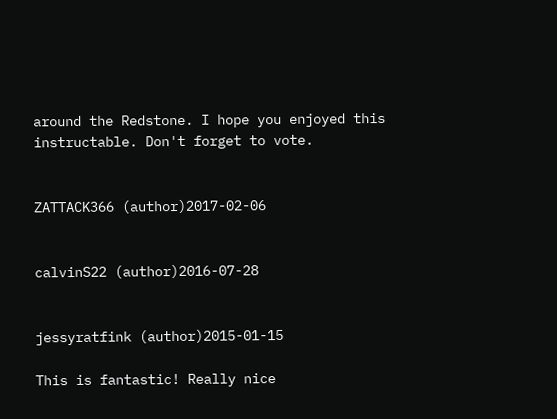around the Redstone. I hope you enjoyed this instructable. Don't forget to vote.


ZATTACK366 (author)2017-02-06


calvinS22 (author)2016-07-28


jessyratfink (author)2015-01-15

This is fantastic! Really nice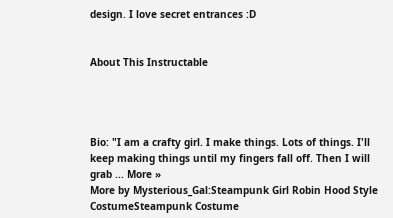design. I love secret entrances :D


About This Instructable




Bio: "I am a crafty girl. I make things. Lots of things. I'll keep making things until my fingers fall off. Then I will grab ... More »
More by Mysterious_Gal:Steampunk Girl Robin Hood Style CostumeSteampunk Costume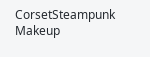CorsetSteampunk Makeup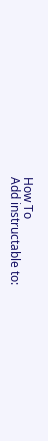How To
Add instructable to: